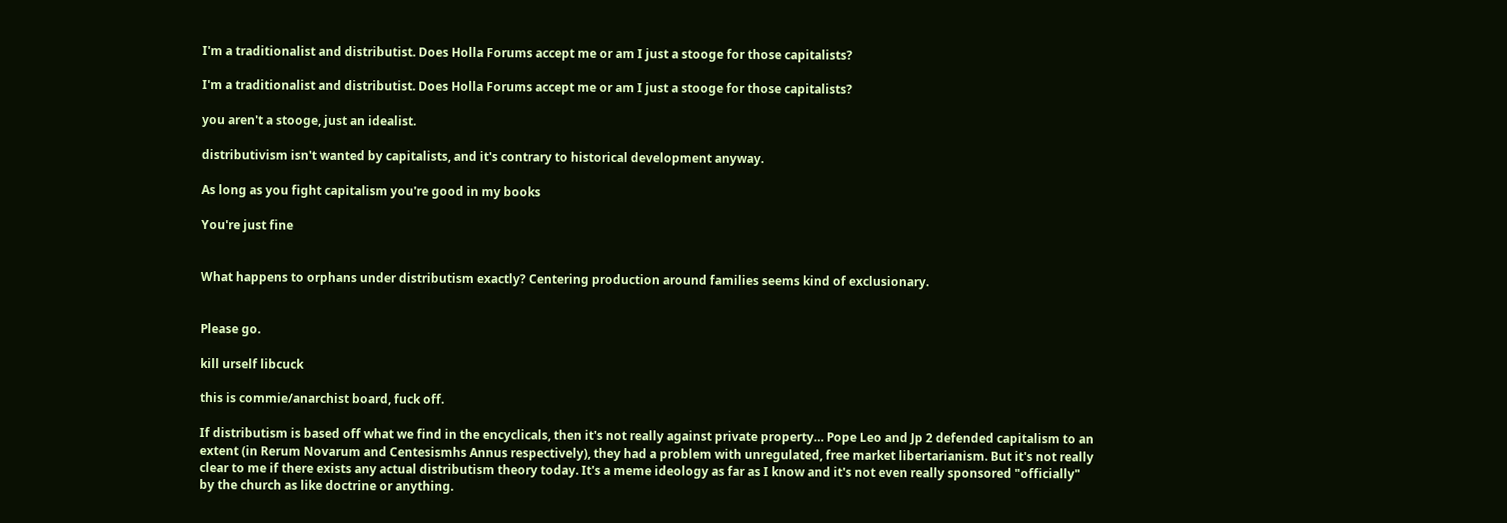I'm a traditionalist and distributist. Does Holla Forums accept me or am I just a stooge for those capitalists?

I'm a traditionalist and distributist. Does Holla Forums accept me or am I just a stooge for those capitalists?

you aren't a stooge, just an idealist.

distributivism isn't wanted by capitalists, and it's contrary to historical development anyway.

As long as you fight capitalism you're good in my books

You're just fine


What happens to orphans under distributism exactly? Centering production around families seems kind of exclusionary.


Please go.

kill urself libcuck

this is commie/anarchist board, fuck off.

If distributism is based off what we find in the encyclicals, then it's not really against private property… Pope Leo and Jp 2 defended capitalism to an extent (in Rerum Novarum and Centesismhs Annus respectively), they had a problem with unregulated, free market libertarianism. But it's not really clear to me if there exists any actual distributism theory today. It's a meme ideology as far as I know and it's not even really sponsored "officially" by the church as like doctrine or anything.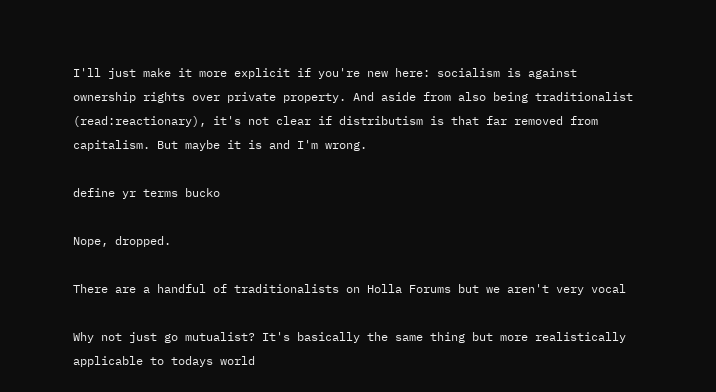I'll just make it more explicit if you're new here: socialism is against ownership rights over private property. And aside from also being traditionalist (read:reactionary), it's not clear if distributism is that far removed from capitalism. But maybe it is and I'm wrong.

define yr terms bucko

Nope, dropped.

There are a handful of traditionalists on Holla Forums but we aren't very vocal

Why not just go mutualist? It's basically the same thing but more realistically applicable to todays world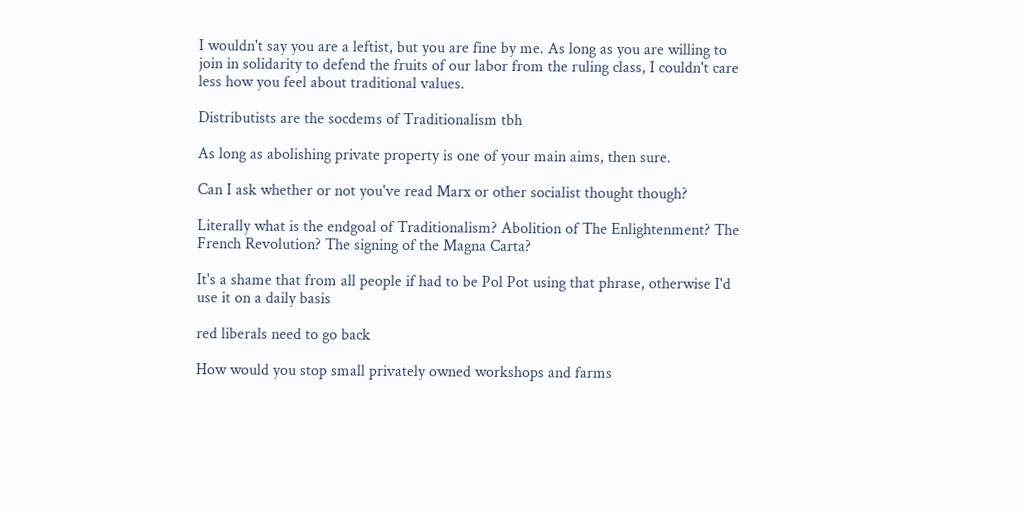I wouldn't say you are a leftist, but you are fine by me. As long as you are willing to join in solidarity to defend the fruits of our labor from the ruling class, I couldn't care less how you feel about traditional values.

Distributists are the socdems of Traditionalism tbh

As long as abolishing private property is one of your main aims, then sure.

Can I ask whether or not you've read Marx or other socialist thought though?

Literally what is the endgoal of Traditionalism? Abolition of The Enlightenment? The French Revolution? The signing of the Magna Carta?

It's a shame that from all people if had to be Pol Pot using that phrase, otherwise I'd use it on a daily basis

red liberals need to go back

How would you stop small privately owned workshops and farms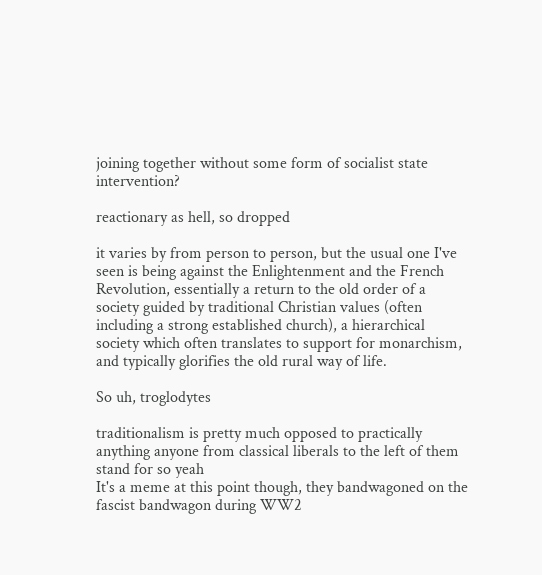joining together without some form of socialist state intervention?

reactionary as hell, so dropped

it varies by from person to person, but the usual one I've seen is being against the Enlightenment and the French Revolution, essentially a return to the old order of a society guided by traditional Christian values (often including a strong established church), a hierarchical society which often translates to support for monarchism, and typically glorifies the old rural way of life.

So uh, troglodytes

traditionalism is pretty much opposed to practically anything anyone from classical liberals to the left of them stand for so yeah
It's a meme at this point though, they bandwagoned on the fascist bandwagon during WW2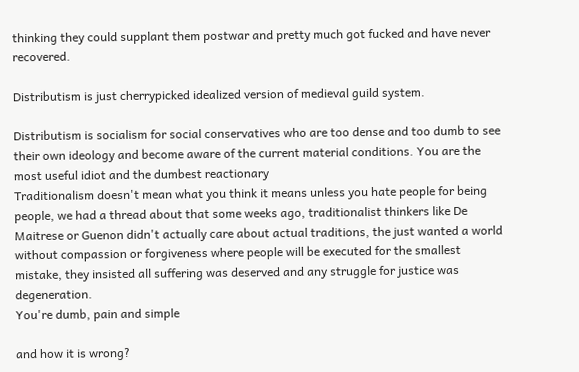thinking they could supplant them postwar and pretty much got fucked and have never recovered.

Distributism is just cherrypicked idealized version of medieval guild system.

Distributism is socialism for social conservatives who are too dense and too dumb to see their own ideology and become aware of the current material conditions. You are the most useful idiot and the dumbest reactionary
Traditionalism doesn't mean what you think it means unless you hate people for being people, we had a thread about that some weeks ago, traditionalist thinkers like De Maitrese or Guenon didn't actually care about actual traditions, the just wanted a world without compassion or forgiveness where people will be executed for the smallest mistake, they insisted all suffering was deserved and any struggle for justice was degeneration.
You're dumb, pain and simple

and how it is wrong?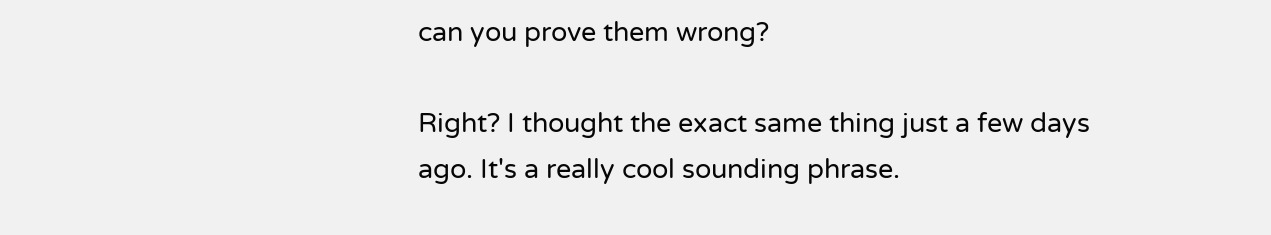can you prove them wrong?

Right? I thought the exact same thing just a few days ago. It's a really cool sounding phrase.